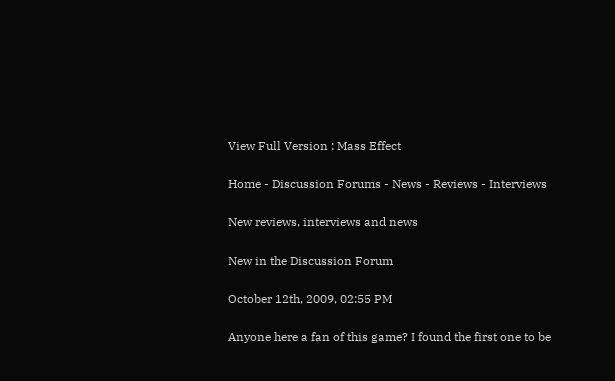View Full Version : Mass Effect

Home - Discussion Forums - News - Reviews - Interviews

New reviews, interviews and news

New in the Discussion Forum

October 12th, 2009, 02:55 PM

Anyone here a fan of this game? I found the first one to be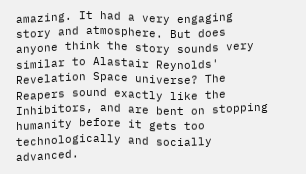amazing. It had a very engaging story and atmosphere. But does anyone think the story sounds very similar to Alastair Reynolds' Revelation Space universe? The Reapers sound exactly like the Inhibitors, and are bent on stopping humanity before it gets too technologically and socially advanced.